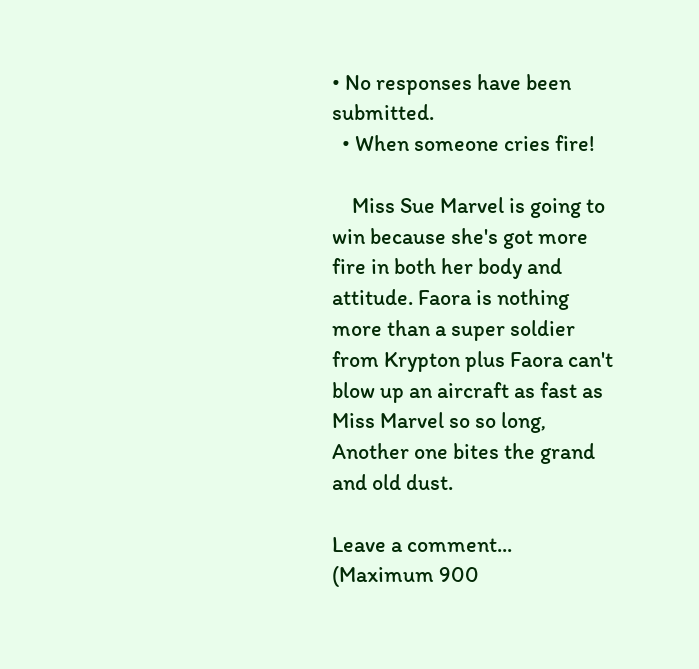• No responses have been submitted.
  • When someone cries fire!

    Miss Sue Marvel is going to win because she's got more fire in both her body and attitude. Faora is nothing more than a super soldier from Krypton plus Faora can't blow up an aircraft as fast as Miss Marvel so so long, Another one bites the grand and old dust.

Leave a comment...
(Maximum 900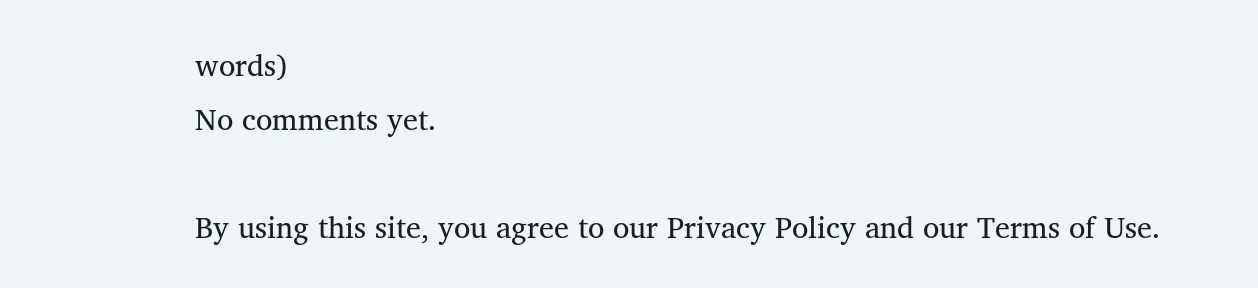words)
No comments yet.

By using this site, you agree to our Privacy Policy and our Terms of Use.